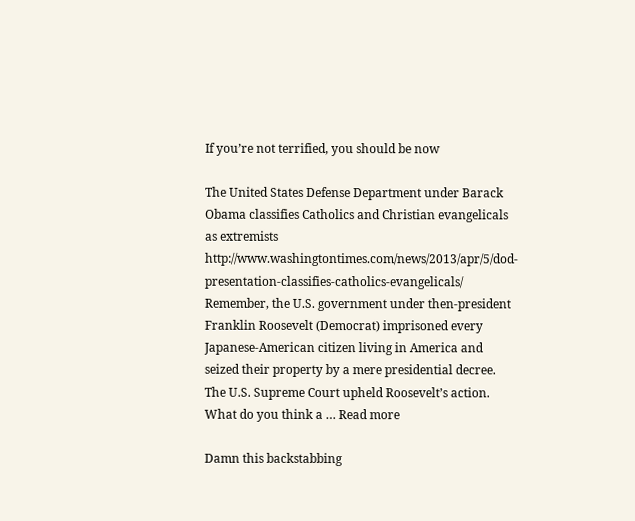If you’re not terrified, you should be now

The United States Defense Department under Barack Obama classifies Catholics and Christian evangelicals as extremists http://www.washingtontimes.com/news/2013/apr/5/dod-presentation-classifies-catholics-evangelicals/ Remember, the U.S. government under then-president Franklin Roosevelt (Democrat) imprisoned every Japanese-American citizen living in America and seized their property by a mere presidential decree. The U.S. Supreme Court upheld Roosevelt’s action.     What do you think a … Read more

Damn this backstabbing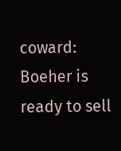coward: Boeher is ready to sell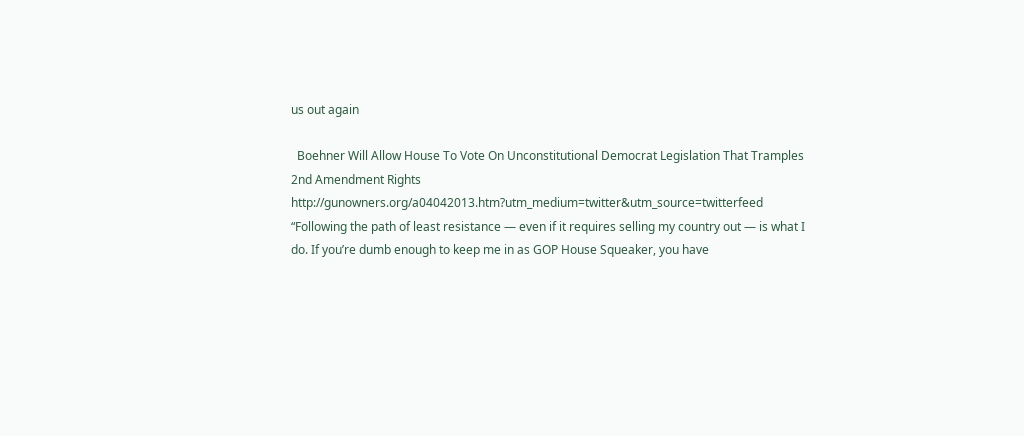us out again

  Boehner Will Allow House To Vote On Unconstitutional Democrat Legislation That Tramples 2nd Amendment Rights http://gunowners.org/a04042013.htm?utm_medium=twitter&utm_source=twitterfeed   “Following the path of least resistance — even if it requires selling my country out — is what I do. If you’re dumb enough to keep me in as GOP House Squeaker, you have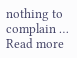nothing to complain … Read more